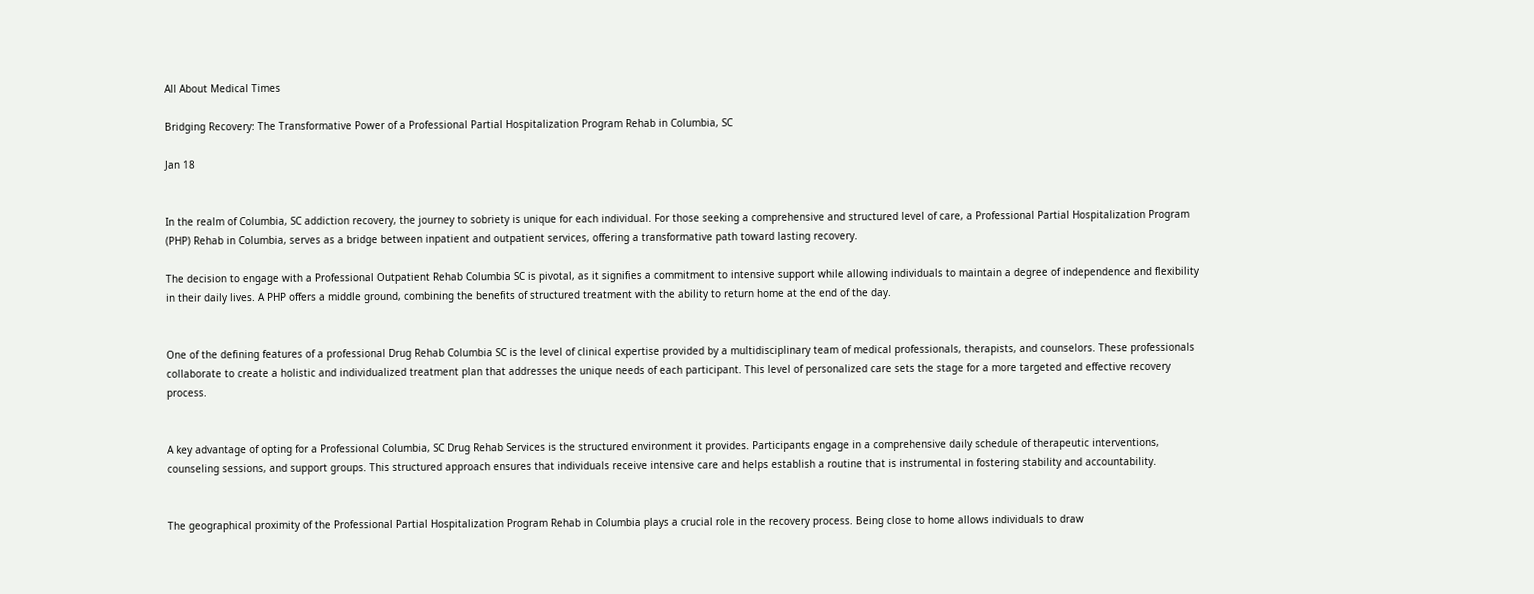All About Medical Times

Bridging Recovery: The Transformative Power of a Professional Partial Hospitalization Program Rehab in Columbia, SC

Jan 18


In the realm of Columbia, SC addiction recovery, the journey to sobriety is unique for each individual. For those seeking a comprehensive and structured level of care, a Professional Partial Hospitalization Program (PHP) Rehab in Columbia, serves as a bridge between inpatient and outpatient services, offering a transformative path toward lasting recovery.

The decision to engage with a Professional Outpatient Rehab Columbia SC is pivotal, as it signifies a commitment to intensive support while allowing individuals to maintain a degree of independence and flexibility in their daily lives. A PHP offers a middle ground, combining the benefits of structured treatment with the ability to return home at the end of the day.


One of the defining features of a professional Drug Rehab Columbia SC is the level of clinical expertise provided by a multidisciplinary team of medical professionals, therapists, and counselors. These professionals collaborate to create a holistic and individualized treatment plan that addresses the unique needs of each participant. This level of personalized care sets the stage for a more targeted and effective recovery process.


A key advantage of opting for a Professional Columbia, SC Drug Rehab Services is the structured environment it provides. Participants engage in a comprehensive daily schedule of therapeutic interventions, counseling sessions, and support groups. This structured approach ensures that individuals receive intensive care and helps establish a routine that is instrumental in fostering stability and accountability.


The geographical proximity of the Professional Partial Hospitalization Program Rehab in Columbia plays a crucial role in the recovery process. Being close to home allows individuals to draw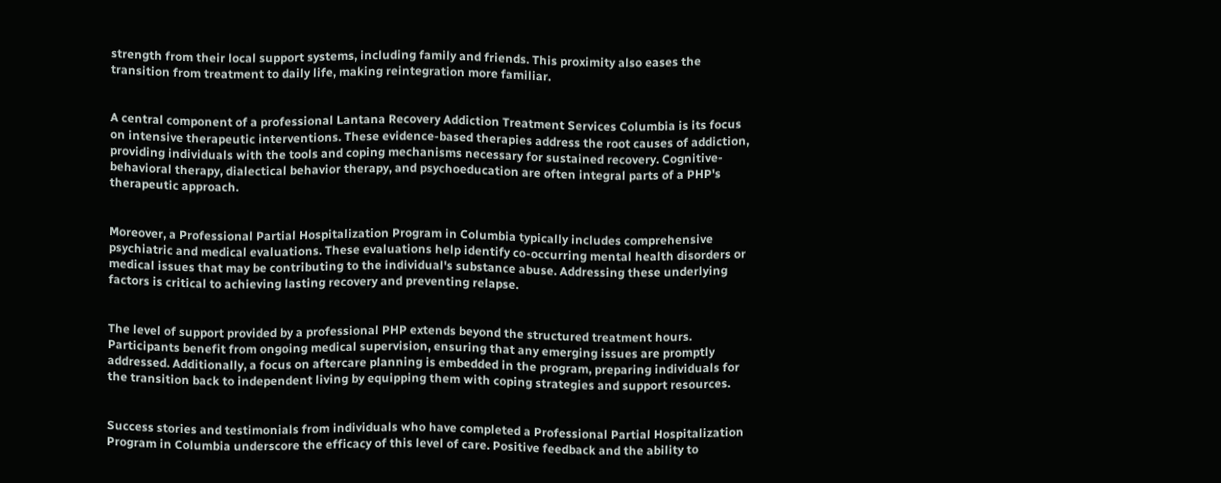strength from their local support systems, including family and friends. This proximity also eases the transition from treatment to daily life, making reintegration more familiar.


A central component of a professional Lantana Recovery Addiction Treatment Services Columbia is its focus on intensive therapeutic interventions. These evidence-based therapies address the root causes of addiction, providing individuals with the tools and coping mechanisms necessary for sustained recovery. Cognitive-behavioral therapy, dialectical behavior therapy, and psychoeducation are often integral parts of a PHP's therapeutic approach.


Moreover, a Professional Partial Hospitalization Program in Columbia typically includes comprehensive psychiatric and medical evaluations. These evaluations help identify co-occurring mental health disorders or medical issues that may be contributing to the individual's substance abuse. Addressing these underlying factors is critical to achieving lasting recovery and preventing relapse.


The level of support provided by a professional PHP extends beyond the structured treatment hours. Participants benefit from ongoing medical supervision, ensuring that any emerging issues are promptly addressed. Additionally, a focus on aftercare planning is embedded in the program, preparing individuals for the transition back to independent living by equipping them with coping strategies and support resources.


Success stories and testimonials from individuals who have completed a Professional Partial Hospitalization Program in Columbia underscore the efficacy of this level of care. Positive feedback and the ability to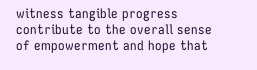witness tangible progress contribute to the overall sense of empowerment and hope that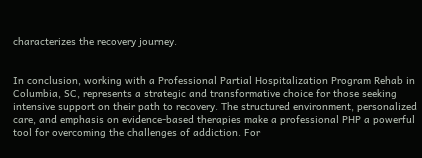characterizes the recovery journey.


In conclusion, working with a Professional Partial Hospitalization Program Rehab in Columbia, SC, represents a strategic and transformative choice for those seeking intensive support on their path to recovery. The structured environment, personalized care, and emphasis on evidence-based therapies make a professional PHP a powerful tool for overcoming the challenges of addiction. For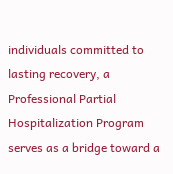individuals committed to lasting recovery, a Professional Partial Hospitalization Program serves as a bridge toward a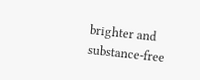brighter and substance-free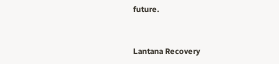future.


Lantana Recovery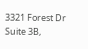3321 Forest Dr Suite 3B,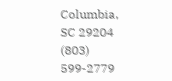Columbia, SC 29204
(803) 599-2779